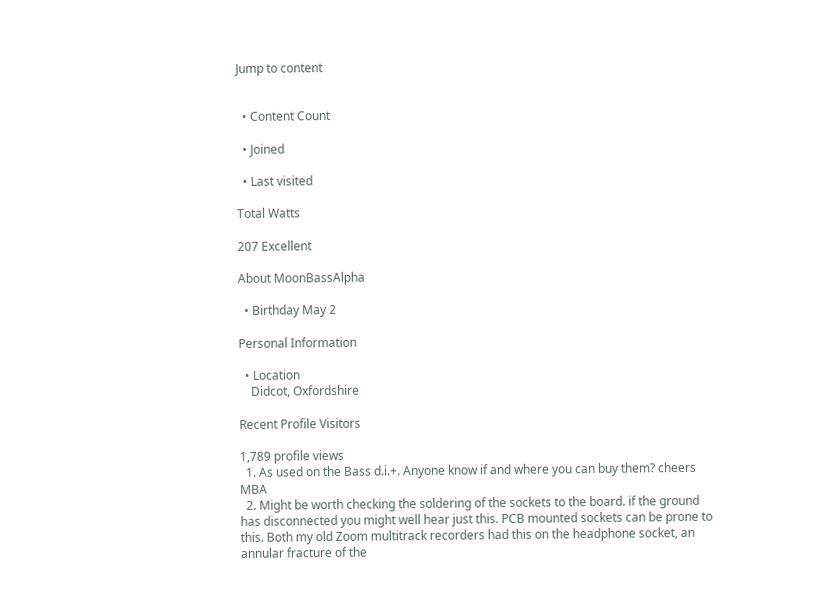Jump to content


  • Content Count

  • Joined

  • Last visited

Total Watts

207 Excellent

About MoonBassAlpha

  • Birthday May 2

Personal Information

  • Location
    Didcot, Oxfordshire

Recent Profile Visitors

1,789 profile views
  1. As used on the Bass d.i.+. Anyone know if and where you can buy them? cheers MBA
  2. Might be worth checking the soldering of the sockets to the board. if the ground has disconnected you might well hear just this. PCB mounted sockets can be prone to this. Both my old Zoom multitrack recorders had this on the headphone socket, an annular fracture of the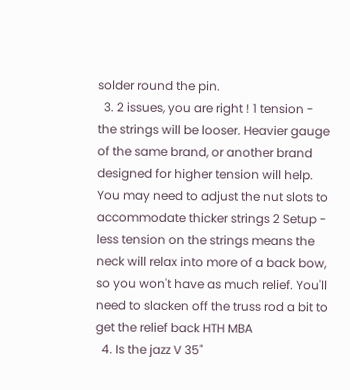solder round the pin.
  3. 2 issues, you are right ! 1 tension - the strings will be looser. Heavier gauge of the same brand, or another brand designed for higher tension will help. You may need to adjust the nut slots to accommodate thicker strings 2 Setup - less tension on the strings means the neck will relax into more of a back bow, so you won't have as much relief. You'll need to slacken off the truss rod a bit to get the relief back HTH MBA
  4. Is the jazz V 35"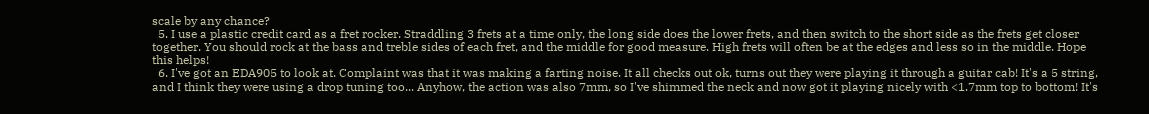scale by any chance?
  5. I use a plastic credit card as a fret rocker. Straddling 3 frets at a time only, the long side does the lower frets, and then switch to the short side as the frets get closer together. You should rock at the bass and treble sides of each fret, and the middle for good measure. High frets will often be at the edges and less so in the middle. Hope this helps!
  6. I've got an EDA905 to look at. Complaint was that it was making a farting noise. It all checks out ok, turns out they were playing it through a guitar cab! It's a 5 string, and I think they were using a drop tuning too... Anyhow, the action was also 7mm, so I've shimmed the neck and now got it playing nicely with <1.7mm top to bottom! It's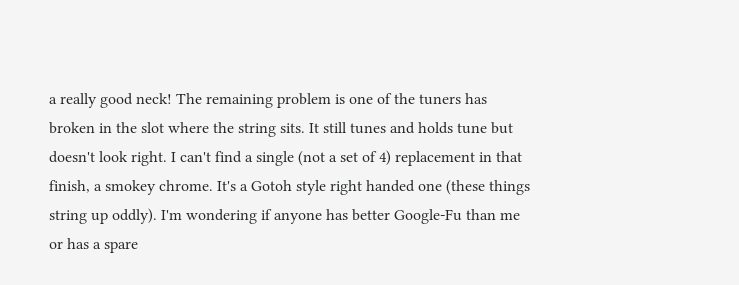a really good neck! The remaining problem is one of the tuners has broken in the slot where the string sits. It still tunes and holds tune but doesn't look right. I can't find a single (not a set of 4) replacement in that finish, a smokey chrome. It's a Gotoh style right handed one (these things string up oddly). I'm wondering if anyone has better Google-Fu than me or has a spare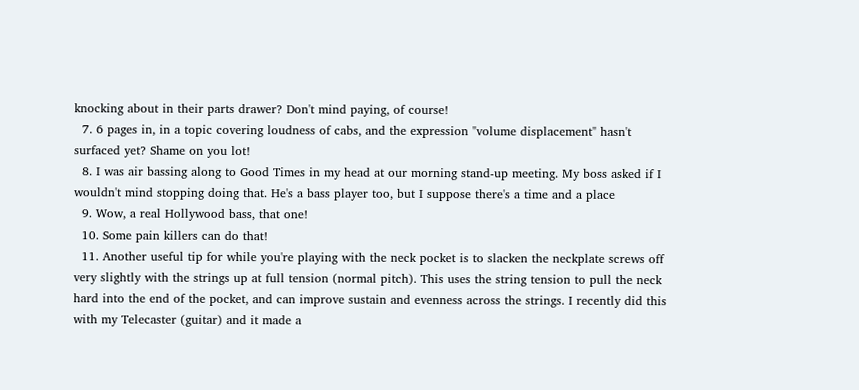knocking about in their parts drawer? Don't mind paying, of course!
  7. 6 pages in, in a topic covering loudness of cabs, and the expression "volume displacement" hasn't surfaced yet? Shame on you lot!
  8. I was air bassing along to Good Times in my head at our morning stand-up meeting. My boss asked if I wouldn't mind stopping doing that. He's a bass player too, but I suppose there's a time and a place
  9. Wow, a real Hollywood bass, that one!
  10. Some pain killers can do that!
  11. Another useful tip for while you're playing with the neck pocket is to slacken the neckplate screws off very slightly with the strings up at full tension (normal pitch). This uses the string tension to pull the neck hard into the end of the pocket, and can improve sustain and evenness across the strings. I recently did this with my Telecaster (guitar) and it made a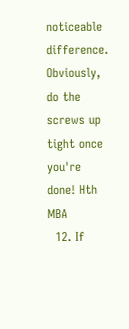noticeable difference. Obviously, do the screws up tight once you're done! Hth MBA
  12. If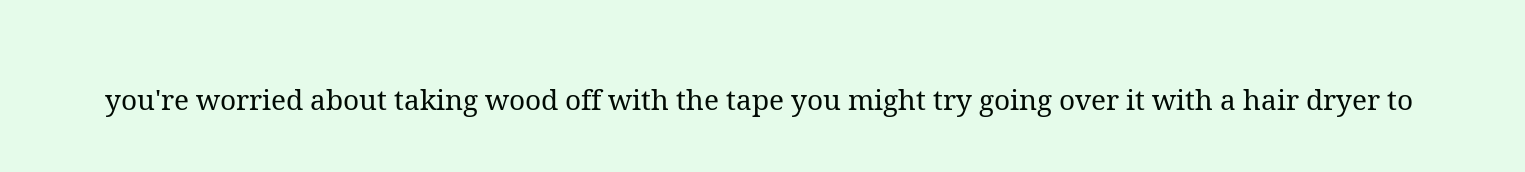you're worried about taking wood off with the tape you might try going over it with a hair dryer to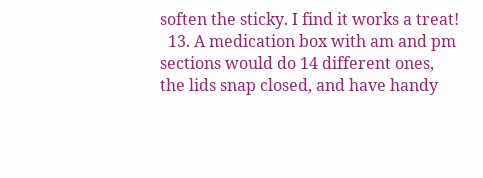soften the sticky. I find it works a treat!
  13. A medication box with am and pm sections would do 14 different ones, the lids snap closed, and have handy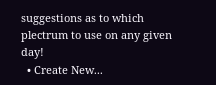suggestions as to which plectrum to use on any given day!
  • Create New...